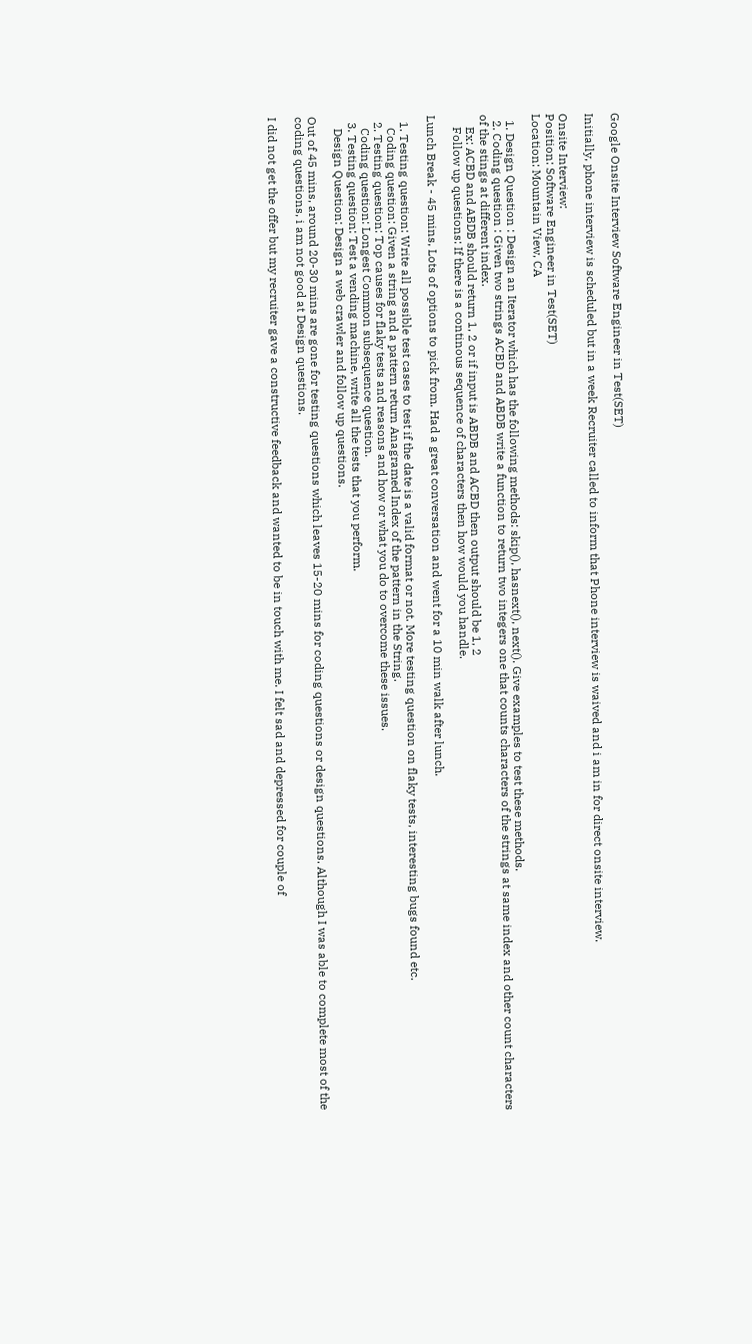Google Onsite Interview Software Engineer in Test(SET)

Initially, phone interview is scheduled but in a week Recruiter called to inform that Phone interview is waived and i am in for direct onsite interview.

Onsite Interview:
Position: Software Engineer in Test(SET)
Location: Mountain View, CA

  1. Design Question : Design an Iterator which has the following methods: skip(), hasnext(), next(). Give examples to test these methods.
  2. Coding question : Given two strings ACBD and ABDB write a function to return two integers one that counts characters of the strings at same index and other count characters of the stings at different index.
    Ex: ACBD and ABDB should return 1, 2 or if input is ABDB and ACBD then output should be 1, 2
    Follow up questions: If there is a continous sequence of characters then how would you handle.

Lunch Break - 45 mins, Lots of options to pick from. Had a great conversation and went for a 10 min walk after lunch.

  1. Testing question: Write all possible test cases to test if the date is a valid format or not. More testing question on flaky tests, interesting bugs found etc.
    Coding question: Given a string and a pattern return Anagramed Index of the pattern in the String.
  2. Testing question: Top causes for flaky tests and reasons and how or what you do to overcome these issues.
    Coding question: Longest Common subsequence question.
  3. Testing question: Test a vending machine, write all the tests that you perform.
    Design Question: Design a web crawler and follow up questions.

Out of 45 mins, around 20-30 mins are gone for testing questions which leaves 15-20 mins for coding questions or design questions. Although I was able to complete most of the coding questions, i am not good at Design questions.

I did not get the offer but my recruiter gave a constructive feedback and wanted to be in touch with me. I felt sad and depressed for couple of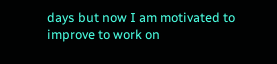days but now I am motivated to improve to work on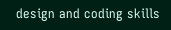design and coding skills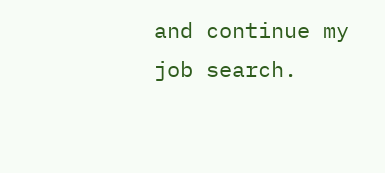and continue my job search.